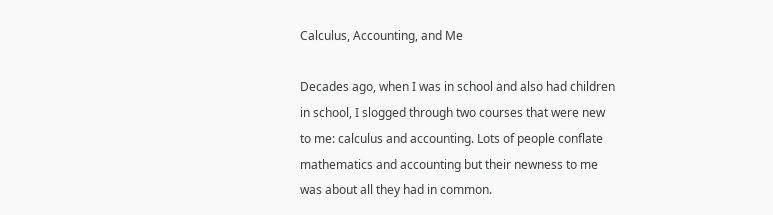Calculus, Accounting, and Me

Decades ago, when I was in school and also had children in school, I slogged through two courses that were new to me: calculus and accounting. Lots of people conflate mathematics and accounting but their newness to me was about all they had in common.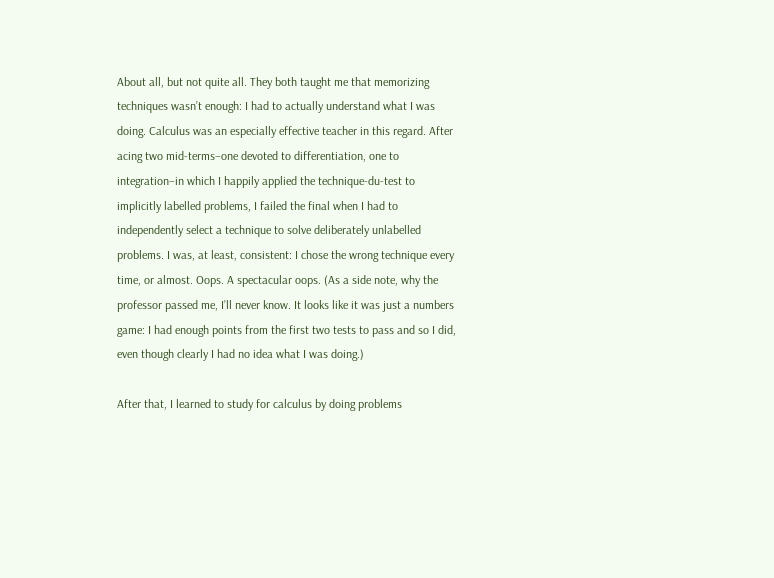About all, but not quite all. They both taught me that memorizing techniques wasn’t enough: I had to actually understand what I was doing. Calculus was an especially effective teacher in this regard. After acing two mid-terms–one devoted to differentiation, one to integration–in which I happily applied the technique-du-test to implicitly labelled problems, I failed the final when I had to independently select a technique to solve deliberately unlabelled problems. I was, at least, consistent: I chose the wrong technique every time, or almost. Oops. A spectacular oops. (As a side note, why the professor passed me, I’ll never know. It looks like it was just a numbers game: I had enough points from the first two tests to pass and so I did, even though clearly I had no idea what I was doing.)

After that, I learned to study for calculus by doing problems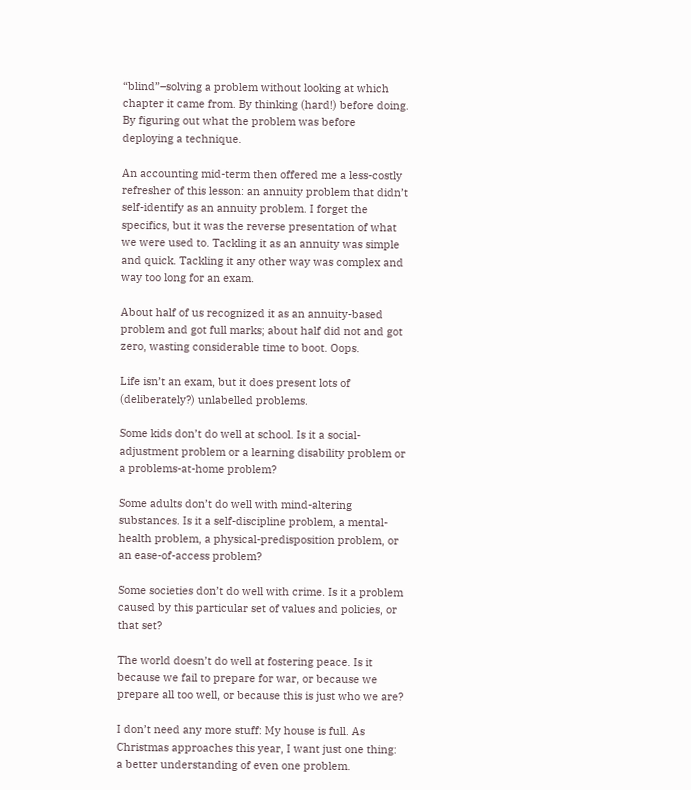“blind”–solving a problem without looking at which chapter it came from. By thinking (hard!) before doing. By figuring out what the problem was before deploying a technique.

An accounting mid-term then offered me a less-costly refresher of this lesson: an annuity problem that didn’t self-identify as an annuity problem. I forget the specifics, but it was the reverse presentation of what we were used to. Tackling it as an annuity was simple and quick. Tackling it any other way was complex and way too long for an exam.

About half of us recognized it as an annuity-based problem and got full marks; about half did not and got zero, wasting considerable time to boot. Oops.

Life isn’t an exam, but it does present lots of (deliberately?) unlabelled problems.

Some kids don’t do well at school. Is it a social-adjustment problem or a learning disability problem or a problems-at-home problem?

Some adults don’t do well with mind-altering substances. Is it a self-discipline problem, a mental-health problem, a physical-predisposition problem, or an ease-of-access problem?

Some societies don’t do well with crime. Is it a problem caused by this particular set of values and policies, or that set?

The world doesn’t do well at fostering peace. Is it because we fail to prepare for war, or because we prepare all too well, or because this is just who we are?

I don’t need any more stuff: My house is full. As Christmas approaches this year, I want just one thing: a better understanding of even one problem.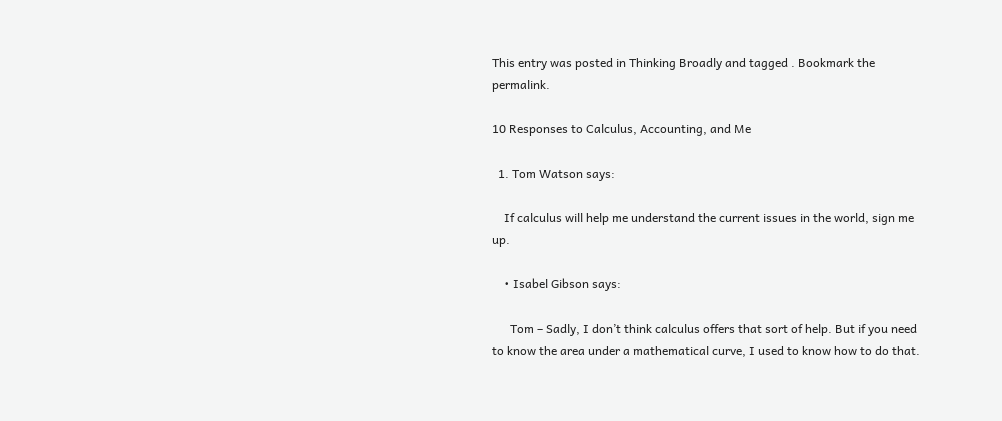This entry was posted in Thinking Broadly and tagged . Bookmark the permalink.

10 Responses to Calculus, Accounting, and Me

  1. Tom Watson says:

    If calculus will help me understand the current issues in the world, sign me up.

    • Isabel Gibson says:

      Tom – Sadly, I don’t think calculus offers that sort of help. But if you need to know the area under a mathematical curve, I used to know how to do that.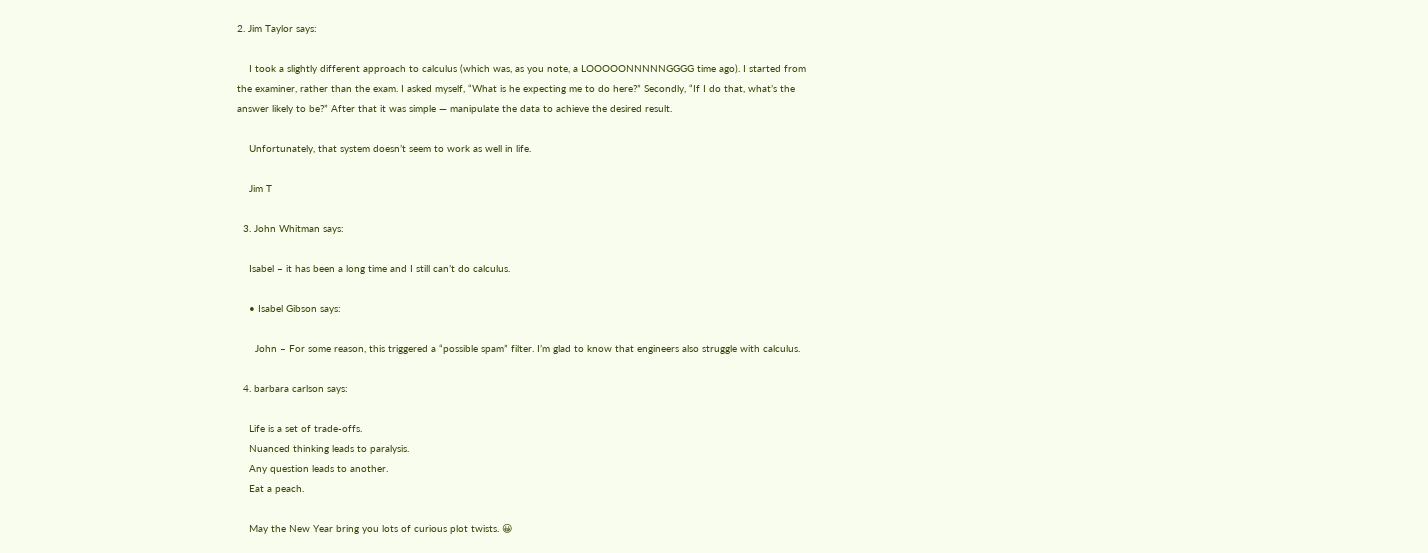2. Jim Taylor says:

    I took a slightly different approach to calculus (which was, as you note, a LOOOOONNNNNGGGG time ago). I started from the examiner, rather than the exam. I asked myself, “What is he expecting me to do here?” Secondly, “If I do that, what’s the answer likely to be?” After that it was simple — manipulate the data to achieve the desired result.

    Unfortunately, that system doesn’t seem to work as well in life.

    Jim T

  3. John Whitman says:

    Isabel – it has been a long time and I still can’t do calculus.

    • Isabel Gibson says:

      John – For some reason, this triggered a “possible spam” filter. I’m glad to know that engineers also struggle with calculus.

  4. barbara carlson says:

    Life is a set of trade-offs.
    Nuanced thinking leads to paralysis.
    Any question leads to another.
    Eat a peach.

    May the New Year bring you lots of curious plot twists. 😀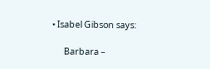• Isabel Gibson says:

      Barbara –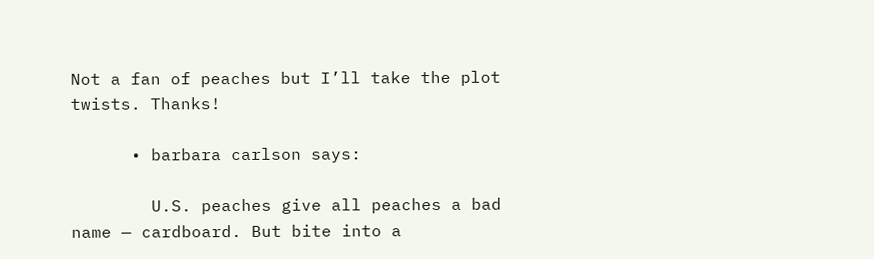Not a fan of peaches but I’ll take the plot twists. Thanks!

      • barbara carlson says:

        U.S. peaches give all peaches a bad name — cardboard. But bite into a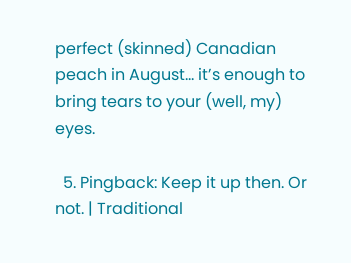perfect (skinned) Canadian peach in August… it’s enough to bring tears to your (well, my) eyes.

  5. Pingback: Keep it up then. Or not. | Traditional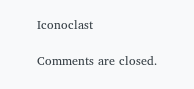Iconoclast

Comments are closed.